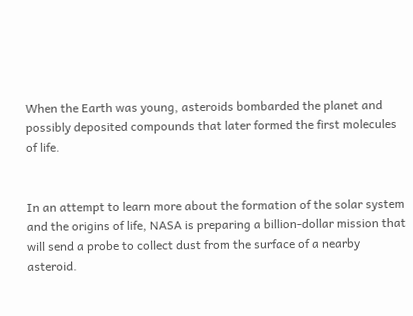When the Earth was young, asteroids bombarded the planet and possibly deposited compounds that later formed the first molecules of life.


In an attempt to learn more about the formation of the solar system and the origins of life, NASA is preparing a billion-dollar mission that will send a probe to collect dust from the surface of a nearby asteroid.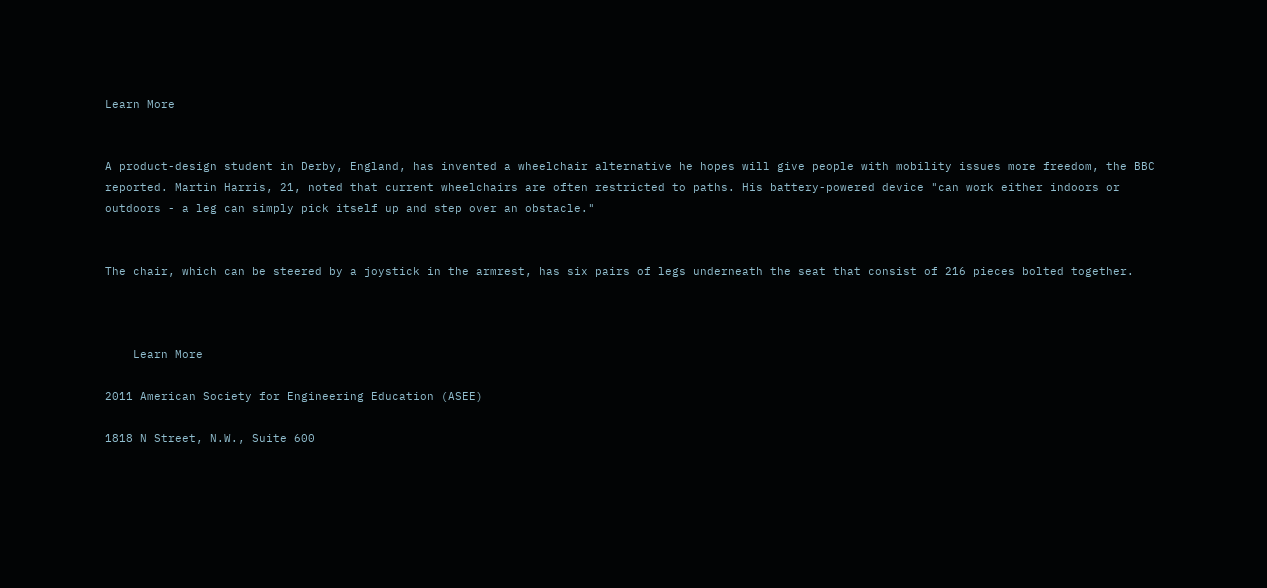Learn More


A product-design student in Derby, England, has invented a wheelchair alternative he hopes will give people with mobility issues more freedom, the BBC reported. Martin Harris, 21, noted that current wheelchairs are often restricted to paths. His battery-powered device "can work either indoors or outdoors - a leg can simply pick itself up and step over an obstacle."


The chair, which can be steered by a joystick in the armrest, has six pairs of legs underneath the seat that consist of 216 pieces bolted together.



    Learn More

2011 American Society for Engineering Education (ASEE)

1818 N Street, N.W., Suite 600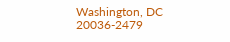Washington, DC 20036-2479